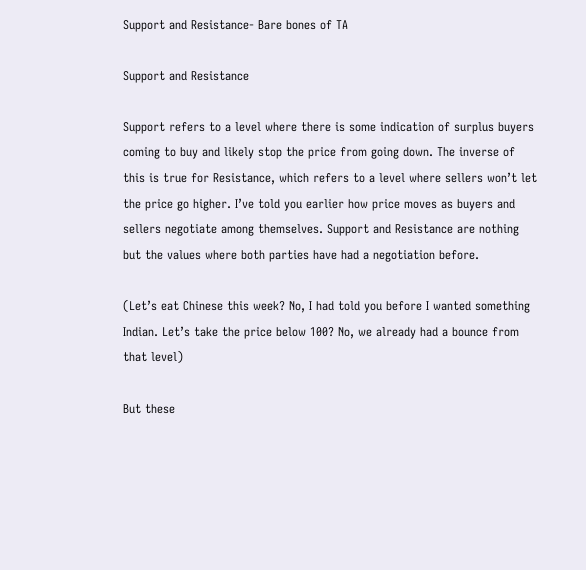Support and Resistance- Bare bones of TA

Support and Resistance

Support refers to a level where there is some indication of surplus buyers coming to buy and likely stop the price from going down. The inverse of this is true for Resistance, which refers to a level where sellers won’t let the price go higher. I’ve told you earlier how price moves as buyers and sellers negotiate among themselves. Support and Resistance are nothing but the values where both parties have had a negotiation before.

(Let’s eat Chinese this week? No, I had told you before I wanted something Indian. Let’s take the price below 100? No, we already had a bounce from that level)

But these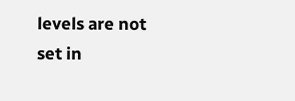levels are not set in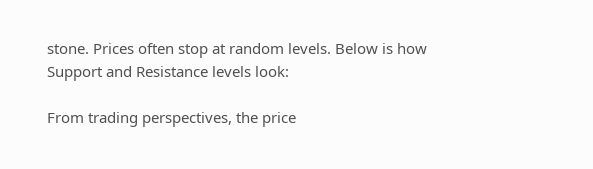stone. Prices often stop at random levels. Below is how Support and Resistance levels look:

From trading perspectives, the price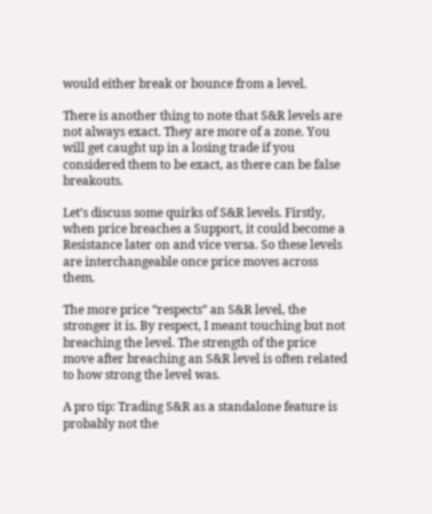would either break or bounce from a level.

There is another thing to note that S&R levels are not always exact. They are more of a zone. You will get caught up in a losing trade if you considered them to be exact, as there can be false breakouts.

Let’s discuss some quirks of S&R levels. Firstly, when price breaches a Support, it could become a Resistance later on and vice versa. So these levels are interchangeable once price moves across them.

The more price “respects” an S&R level, the stronger it is. By respect, I meant touching but not breaching the level. The strength of the price move after breaching an S&R level is often related to how strong the level was.

A pro tip: Trading S&R as a standalone feature is probably not the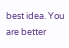best idea. You are better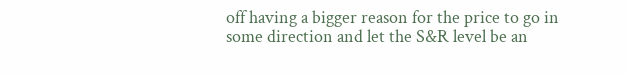off having a bigger reason for the price to go in some direction and let the S&R level be an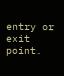entry or exit point.